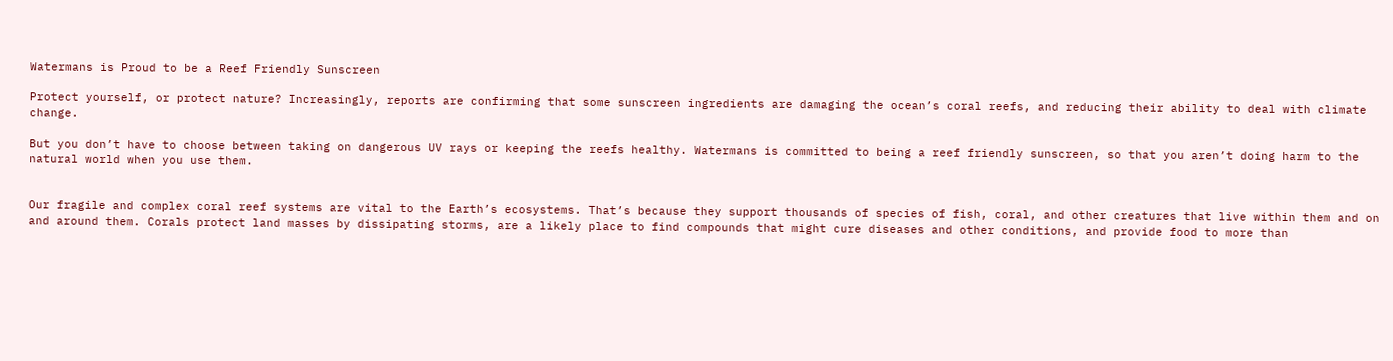Watermans is Proud to be a Reef Friendly Sunscreen

Protect yourself, or protect nature? Increasingly, reports are confirming that some sunscreen ingredients are damaging the ocean’s coral reefs, and reducing their ability to deal with climate change.

But you don’t have to choose between taking on dangerous UV rays or keeping the reefs healthy. Watermans is committed to being a reef friendly sunscreen, so that you aren’t doing harm to the natural world when you use them.


Our fragile and complex coral reef systems are vital to the Earth’s ecosystems. That’s because they support thousands of species of fish, coral, and other creatures that live within them and on and around them. Corals protect land masses by dissipating storms, are a likely place to find compounds that might cure diseases and other conditions, and provide food to more than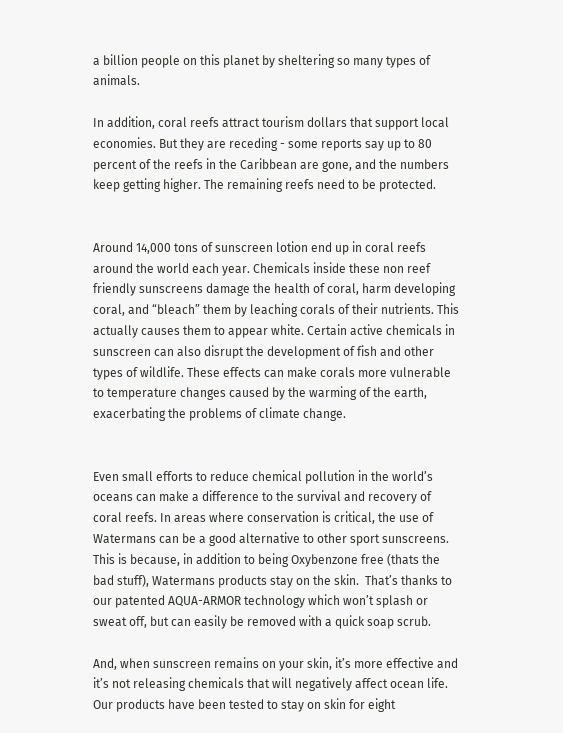a billion people on this planet by sheltering so many types of animals.

In addition, coral reefs attract tourism dollars that support local economies. But they are receding - some reports say up to 80 percent of the reefs in the Caribbean are gone, and the numbers keep getting higher. The remaining reefs need to be protected.


Around 14,000 tons of sunscreen lotion end up in coral reefs around the world each year. Chemicals inside these non reef friendly sunscreens damage the health of coral, harm developing coral, and “bleach” them by leaching corals of their nutrients. This actually causes them to appear white. Certain active chemicals in sunscreen can also disrupt the development of fish and other types of wildlife. These effects can make corals more vulnerable to temperature changes caused by the warming of the earth, exacerbating the problems of climate change.


Even small efforts to reduce chemical pollution in the world’s oceans can make a difference to the survival and recovery of coral reefs. In areas where conservation is critical, the use of Watermans can be a good alternative to other sport sunscreens. This is because, in addition to being Oxybenzone free (thats the bad stuff), Watermans products stay on the skin.  That’s thanks to our patented AQUA-ARMOR technology which won’t splash or sweat off, but can easily be removed with a quick soap scrub.

And, when sunscreen remains on your skin, it’s more effective and it’s not releasing chemicals that will negatively affect ocean life. Our products have been tested to stay on skin for eight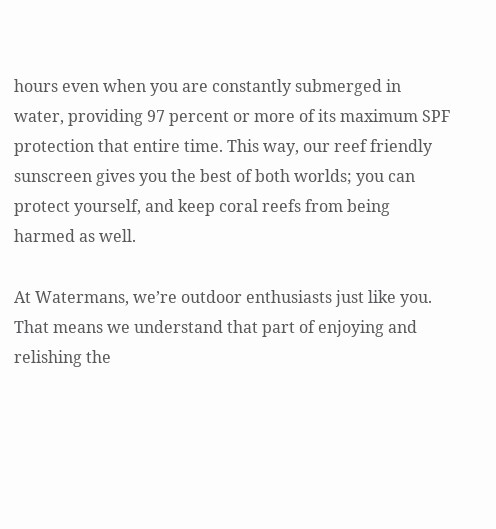hours even when you are constantly submerged in water, providing 97 percent or more of its maximum SPF protection that entire time. This way, our reef friendly sunscreen gives you the best of both worlds; you can protect yourself, and keep coral reefs from being harmed as well.

At Watermans, we’re outdoor enthusiasts just like you. That means we understand that part of enjoying and relishing the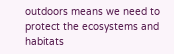outdoors means we need to protect the ecosystems and habitats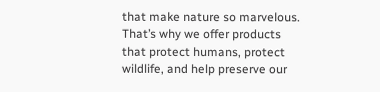that make nature so marvelous. That’s why we offer products that protect humans, protect wildlife, and help preserve our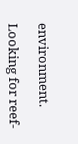environment.

Looking for reef-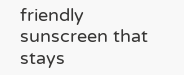friendly sunscreen that stays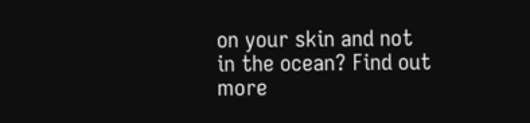on your skin and not in the ocean? Find out more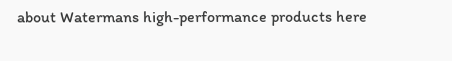about Watermans high-performance products here